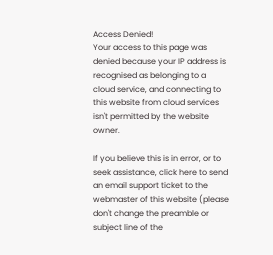Access Denied!
Your access to this page was denied because your IP address is recognised as belonging to a cloud service, and connecting to this website from cloud services isn't permitted by the website owner.

If you believe this is in error, or to seek assistance, click here to send an email support ticket to the webmaster of this website (please don't change the preamble or subject line of the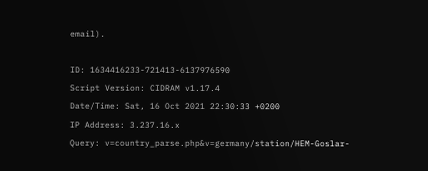email).

ID: 1634416233-721413-6137976590
Script Version: CIDRAM v1.17.4
Date/Time: Sat, 16 Oct 2021 22:30:33 +0200
IP Address: 3.237.16.x
Query: v=country_parse.php&v=germany/station/HEM-Goslar-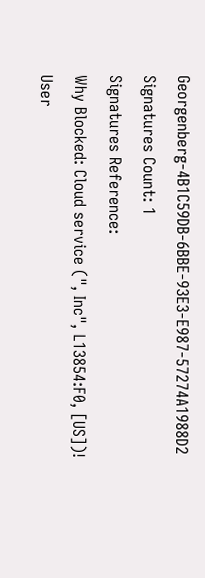Georgenberg-4B1C59DB-6BBE-93E3-E987-57274A1988D2
Signatures Count: 1
Signatures Reference:
Why Blocked: Cloud service (", Inc", L13854:F0, [US])!
User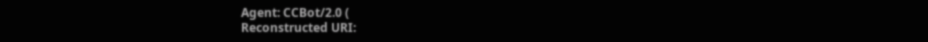Agent: CCBot/2.0 (
Reconstructed URI: